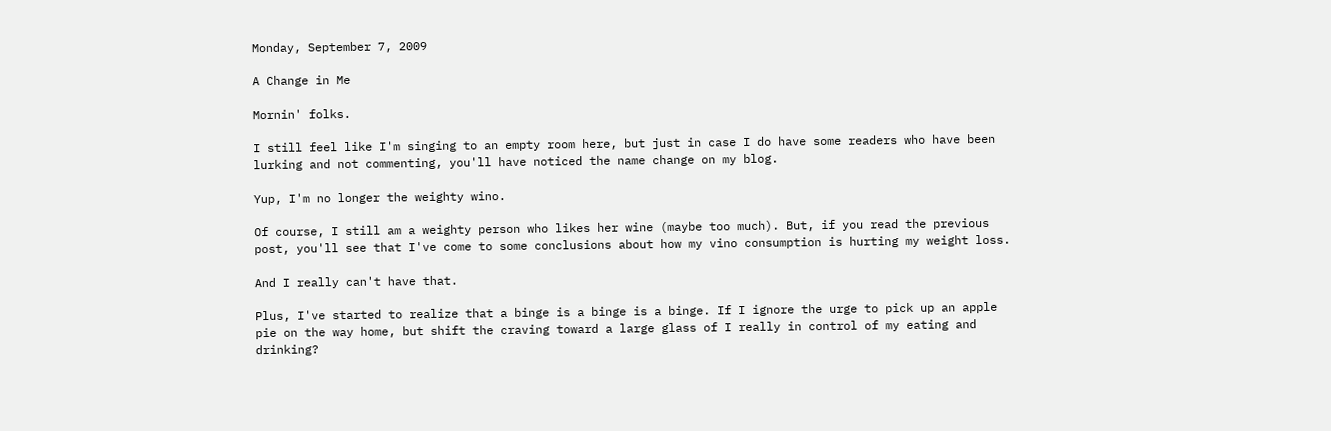Monday, September 7, 2009

A Change in Me

Mornin' folks.

I still feel like I'm singing to an empty room here, but just in case I do have some readers who have been lurking and not commenting, you'll have noticed the name change on my blog.

Yup, I'm no longer the weighty wino.

Of course, I still am a weighty person who likes her wine (maybe too much). But, if you read the previous post, you'll see that I've come to some conclusions about how my vino consumption is hurting my weight loss.

And I really can't have that.

Plus, I've started to realize that a binge is a binge is a binge. If I ignore the urge to pick up an apple pie on the way home, but shift the craving toward a large glass of I really in control of my eating and drinking?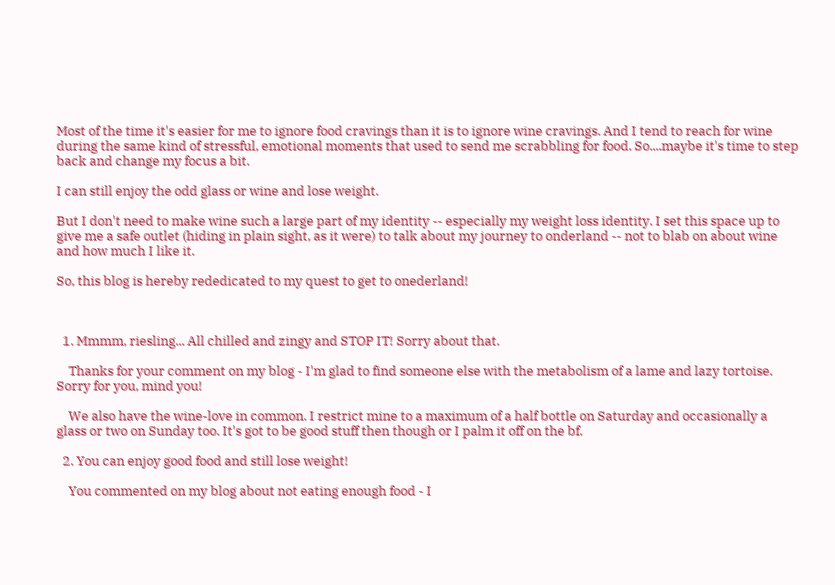Most of the time it's easier for me to ignore food cravings than it is to ignore wine cravings. And I tend to reach for wine during the same kind of stressful, emotional moments that used to send me scrabbling for food. So....maybe it's time to step back and change my focus a bit.

I can still enjoy the odd glass or wine and lose weight.

But I don't need to make wine such a large part of my identity -- especially my weight loss identity. I set this space up to give me a safe outlet (hiding in plain sight, as it were) to talk about my journey to onderland -- not to blab on about wine and how much I like it.

So, this blog is hereby rededicated to my quest to get to onederland!



  1. Mmmm, riesling... All chilled and zingy and STOP IT! Sorry about that.

    Thanks for your comment on my blog - I'm glad to find someone else with the metabolism of a lame and lazy tortoise. Sorry for you, mind you!

    We also have the wine-love in common. I restrict mine to a maximum of a half bottle on Saturday and occasionally a glass or two on Sunday too. It's got to be good stuff then though or I palm it off on the bf.

  2. You can enjoy good food and still lose weight!

    You commented on my blog about not eating enough food - I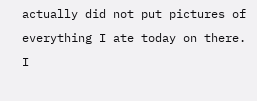actually did not put pictures of everything I ate today on there. I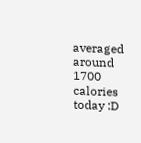averaged around 1700 calories today :D